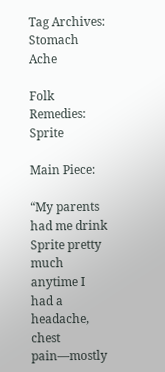Tag Archives: Stomach Ache

Folk Remedies: Sprite

Main Piece:

“My parents had me drink Sprite pretty much anytime I had a headache, chest pain—mostly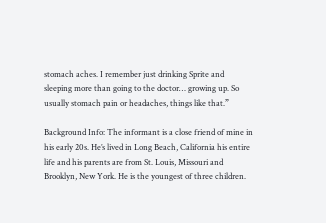stomach aches. I remember just drinking Sprite and sleeping more than going to the doctor… growing up. So usually stomach pain or headaches, things like that.”

Background Info: The informant is a close friend of mine in his early 20s. He’s lived in Long Beach, California his entire life and his parents are from St. Louis, Missouri and Brooklyn, New York. He is the youngest of three children.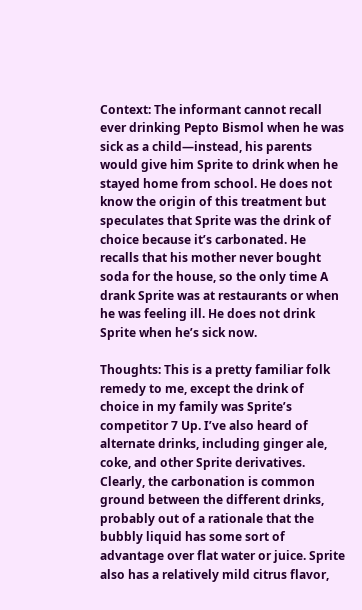Context: The informant cannot recall ever drinking Pepto Bismol when he was sick as a child—instead, his parents would give him Sprite to drink when he stayed home from school. He does not know the origin of this treatment but speculates that Sprite was the drink of choice because it’s carbonated. He recalls that his mother never bought soda for the house, so the only time A drank Sprite was at restaurants or when he was feeling ill. He does not drink Sprite when he’s sick now.

Thoughts: This is a pretty familiar folk remedy to me, except the drink of choice in my family was Sprite’s competitor 7 Up. I’ve also heard of alternate drinks, including ginger ale, coke, and other Sprite derivatives. Clearly, the carbonation is common ground between the different drinks, probably out of a rationale that the bubbly liquid has some sort of advantage over flat water or juice. Sprite also has a relatively mild citrus flavor,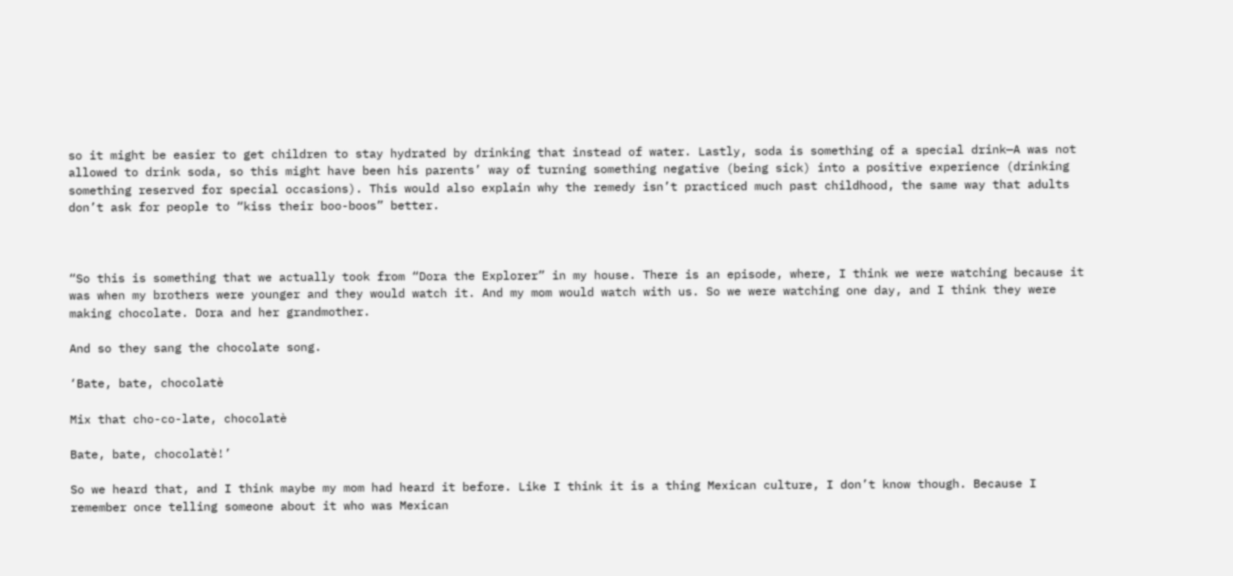so it might be easier to get children to stay hydrated by drinking that instead of water. Lastly, soda is something of a special drink—A was not allowed to drink soda, so this might have been his parents’ way of turning something negative (being sick) into a positive experience (drinking something reserved for special occasions). This would also explain why the remedy isn’t practiced much past childhood, the same way that adults don’t ask for people to “kiss their boo-boos” better.



“So this is something that we actually took from “Dora the Explorer” in my house. There is an episode, where, I think we were watching because it was when my brothers were younger and they would watch it. And my mom would watch with us. So we were watching one day, and I think they were making chocolate. Dora and her grandmother.

And so they sang the chocolate song.

‘Bate, bate, chocolatè

Mix that cho-co-late, chocolatè

Bate, bate, chocolatè!’

So we heard that, and I think maybe my mom had heard it before. Like I think it is a thing Mexican culture, I don’t know though. Because I remember once telling someone about it who was Mexican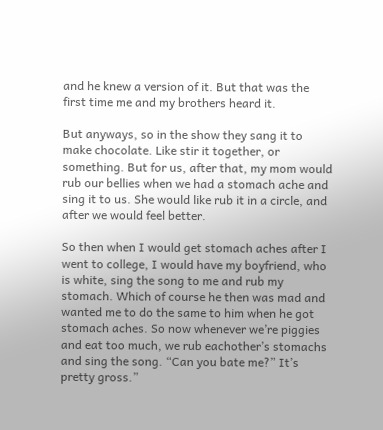and he knew a version of it. But that was the first time me and my brothers heard it.

But anyways, so in the show they sang it to make chocolate. Like stir it together, or something. But for us, after that, my mom would rub our bellies when we had a stomach ache and sing it to us. She would like rub it in a circle, and after we would feel better.

So then when I would get stomach aches after I went to college, I would have my boyfriend, who is white, sing the song to me and rub my stomach. Which of course he then was mad and wanted me to do the same to him when he got stomach aches. So now whenever we’re piggies and eat too much, we rub eachother’s stomachs and sing the song. “Can you bate me?” It’s pretty gross.”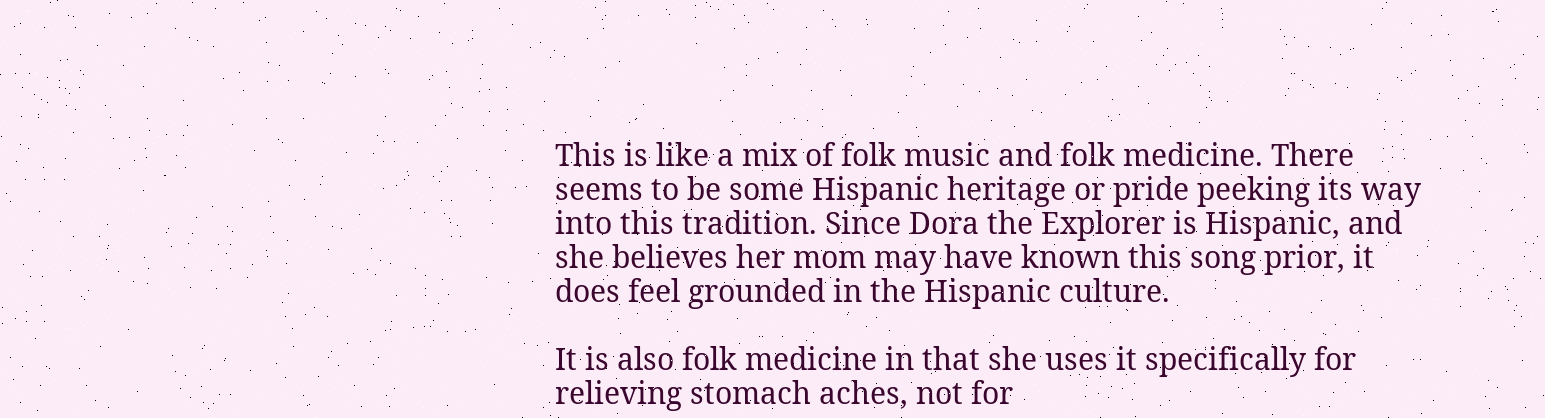This is like a mix of folk music and folk medicine. There seems to be some Hispanic heritage or pride peeking its way into this tradition. Since Dora the Explorer is Hispanic, and she believes her mom may have known this song prior, it does feel grounded in the Hispanic culture.

It is also folk medicine in that she uses it specifically for relieving stomach aches, not for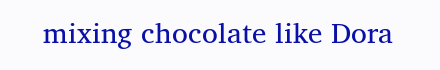mixing chocolate like Dora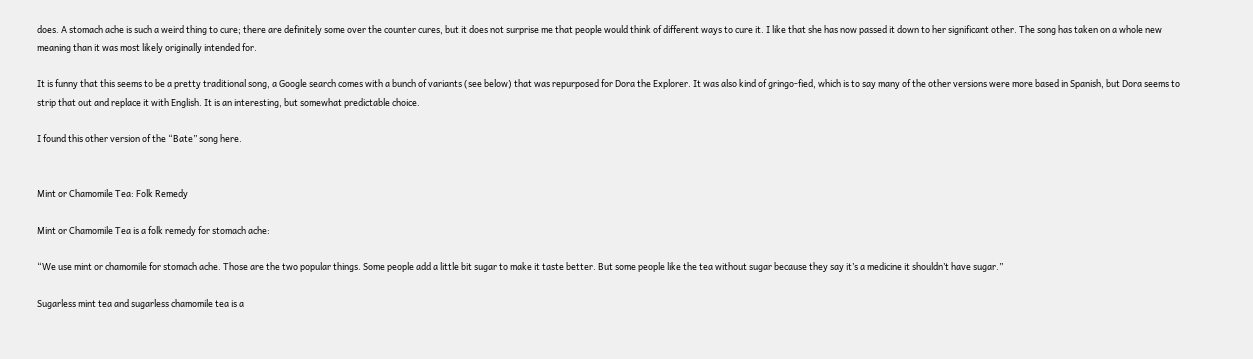does. A stomach ache is such a weird thing to cure; there are definitely some over the counter cures, but it does not surprise me that people would think of different ways to cure it. I like that she has now passed it down to her significant other. The song has taken on a whole new meaning than it was most likely originally intended for.

It is funny that this seems to be a pretty traditional song, a Google search comes with a bunch of variants (see below) that was repurposed for Dora the Explorer. It was also kind of gringo-fied, which is to say many of the other versions were more based in Spanish, but Dora seems to strip that out and replace it with English. It is an interesting, but somewhat predictable choice.

I found this other version of the “Bate” song here.


Mint or Chamomile Tea: Folk Remedy

Mint or Chamomile Tea is a folk remedy for stomach ache:

“We use mint or chamomile for stomach ache. Those are the two popular things. Some people add a little bit sugar to make it taste better. But some people like the tea without sugar because they say it’s a medicine it shouldn’t have sugar.”

Sugarless mint tea and sugarless chamomile tea is a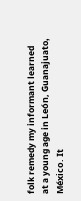folk remedy my informant learned at a young age in León, Guanajuato, México. It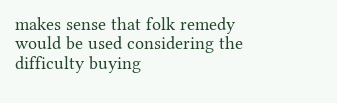makes sense that folk remedy would be used considering the difficulty buying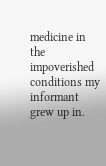medicine in the impoverished conditions my informant grew up in.